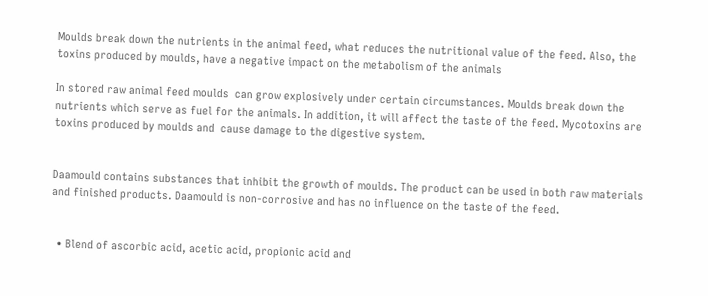Moulds break down the nutrients in the animal feed, what reduces the nutritional value of the feed. Also, the toxins produced by moulds, have a negative impact on the metabolism of the animals

In stored raw animal feed moulds  can grow explosively under certain circumstances. Moulds break down the nutrients which serve as fuel for the animals. In addition, it will affect the taste of the feed. Mycotoxins are toxins produced by moulds and  cause damage to the digestive system.


Daamould contains substances that inhibit the growth of moulds. The product can be used in both raw materials and finished products. Daamould is non-corrosive and has no influence on the taste of the feed.


  • Blend of ascorbic acid, acetic acid, propionic acid and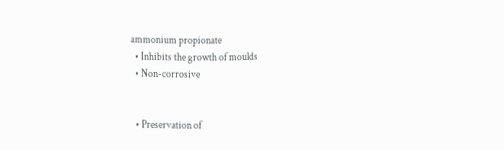ammonium propionate
  • Inhibits the growth of moulds
  • Non-corrosive


  • Preservation of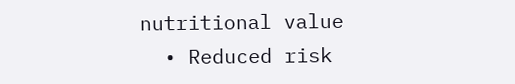nutritional value
  • Reduced risk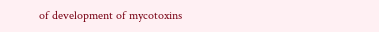of development of mycotoxins